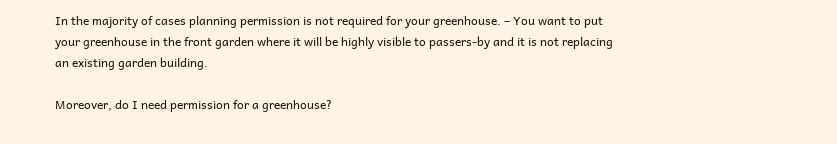In the majority of cases planning permission is not required for your greenhouse. – You want to put your greenhouse in the front garden where it will be highly visible to passers-by and it is not replacing an existing garden building.

Moreover, do I need permission for a greenhouse?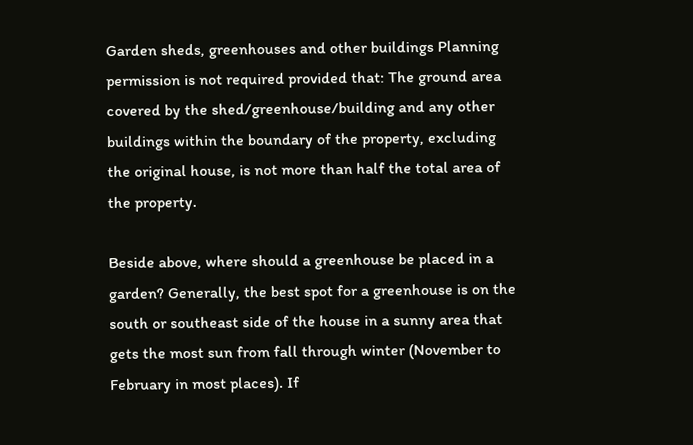Garden sheds, greenhouses and other buildings Planning permission is not required provided that: The ground area covered by the shed/greenhouse/building and any other buildings within the boundary of the property, excluding the original house, is not more than half the total area of the property.

Beside above, where should a greenhouse be placed in a garden? Generally, the best spot for a greenhouse is on the south or southeast side of the house in a sunny area that gets the most sun from fall through winter (November to February in most places). If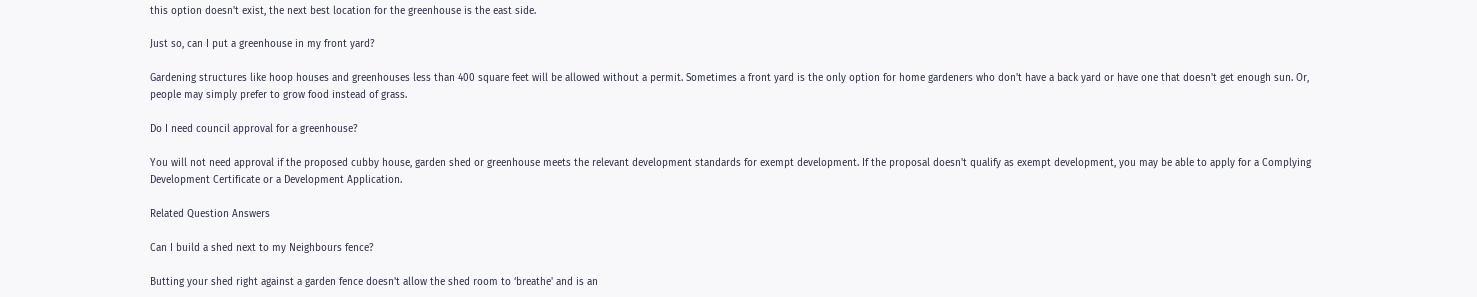this option doesn't exist, the next best location for the greenhouse is the east side.

Just so, can I put a greenhouse in my front yard?

Gardening structures like hoop houses and greenhouses less than 400 square feet will be allowed without a permit. Sometimes a front yard is the only option for home gardeners who don't have a back yard or have one that doesn't get enough sun. Or, people may simply prefer to grow food instead of grass.

Do I need council approval for a greenhouse?

You will not need approval if the proposed cubby house, garden shed or greenhouse meets the relevant development standards for exempt development. If the proposal doesn't qualify as exempt development, you may be able to apply for a Complying Development Certificate or a Development Application.

Related Question Answers

Can I build a shed next to my Neighbours fence?

Butting your shed right against a garden fence doesn't allow the shed room to ‘breathe' and is an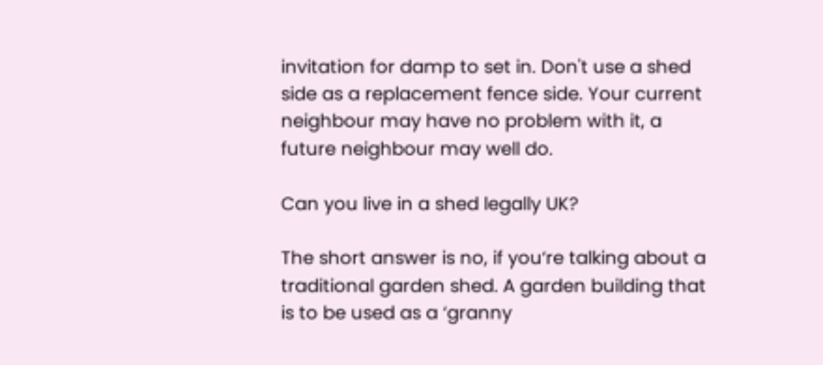invitation for damp to set in. Don't use a shed side as a replacement fence side. Your current neighbour may have no problem with it, a future neighbour may well do.

Can you live in a shed legally UK?

The short answer is no, if you‘re talking about a traditional garden shed. A garden building that is to be used as a ‘granny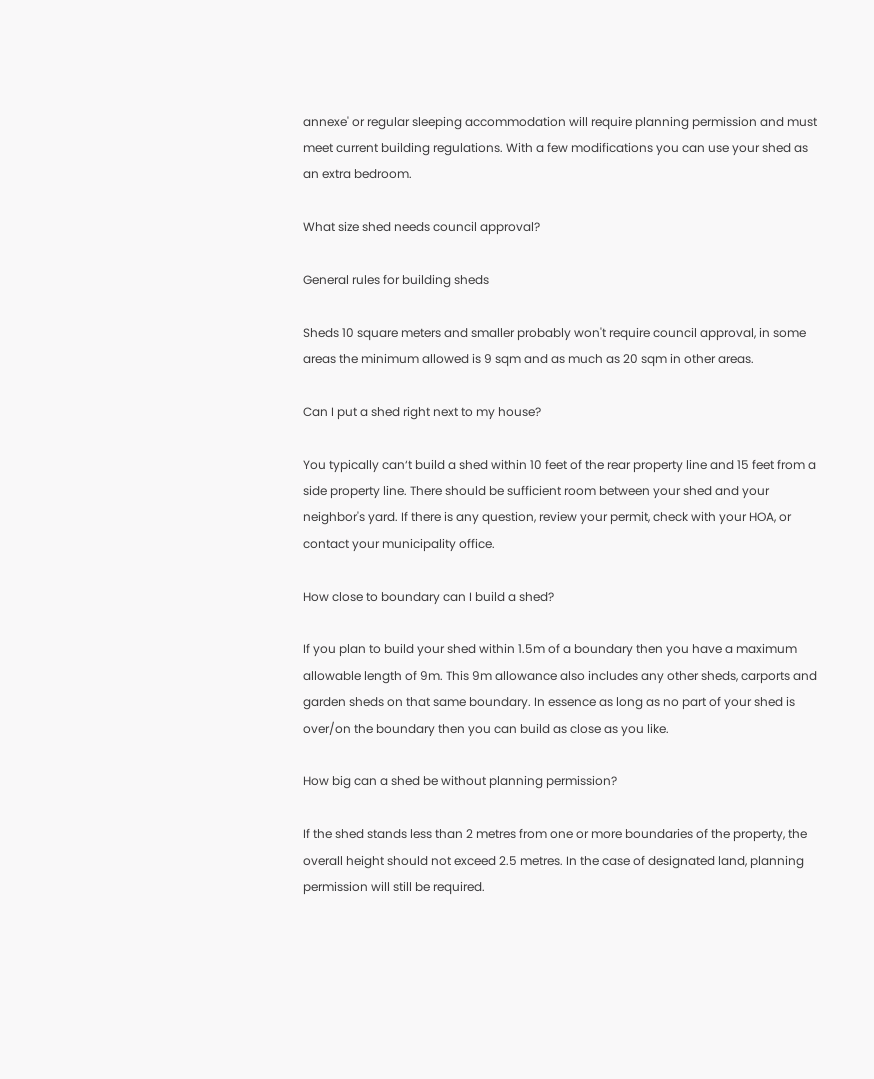annexe' or regular sleeping accommodation will require planning permission and must meet current building regulations. With a few modifications you can use your shed as an extra bedroom.

What size shed needs council approval?

General rules for building sheds

Sheds 10 square meters and smaller probably won't require council approval, in some areas the minimum allowed is 9 sqm and as much as 20 sqm in other areas.

Can I put a shed right next to my house?

You typically can‘t build a shed within 10 feet of the rear property line and 15 feet from a side property line. There should be sufficient room between your shed and your neighbor's yard. If there is any question, review your permit, check with your HOA, or contact your municipality office.

How close to boundary can I build a shed?

If you plan to build your shed within 1.5m of a boundary then you have a maximum allowable length of 9m. This 9m allowance also includes any other sheds, carports and garden sheds on that same boundary. In essence as long as no part of your shed is over/on the boundary then you can build as close as you like.

How big can a shed be without planning permission?

If the shed stands less than 2 metres from one or more boundaries of the property, the overall height should not exceed 2.5 metres. In the case of designated land, planning permission will still be required.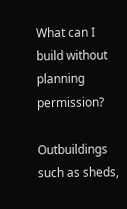What can I build without planning permission?

Outbuildings such as sheds,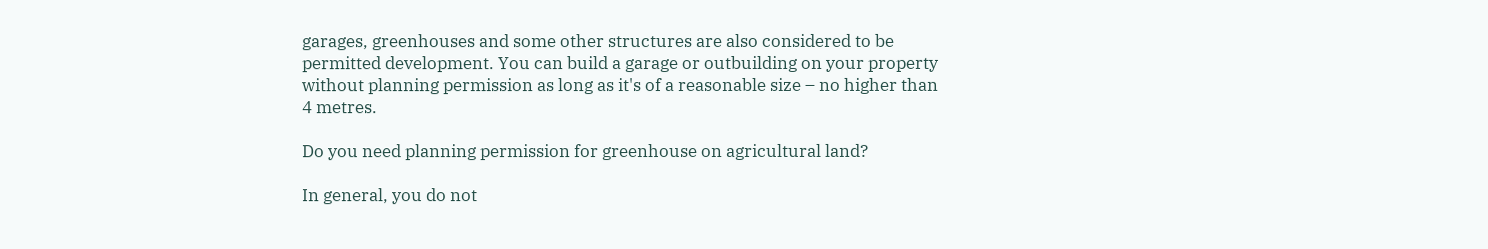garages, greenhouses and some other structures are also considered to be permitted development. You can build a garage or outbuilding on your property without planning permission as long as it's of a reasonable size – no higher than 4 metres.

Do you need planning permission for greenhouse on agricultural land?

In general, you do not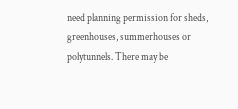need planning permission for sheds, greenhouses, summerhouses or polytunnels. There may be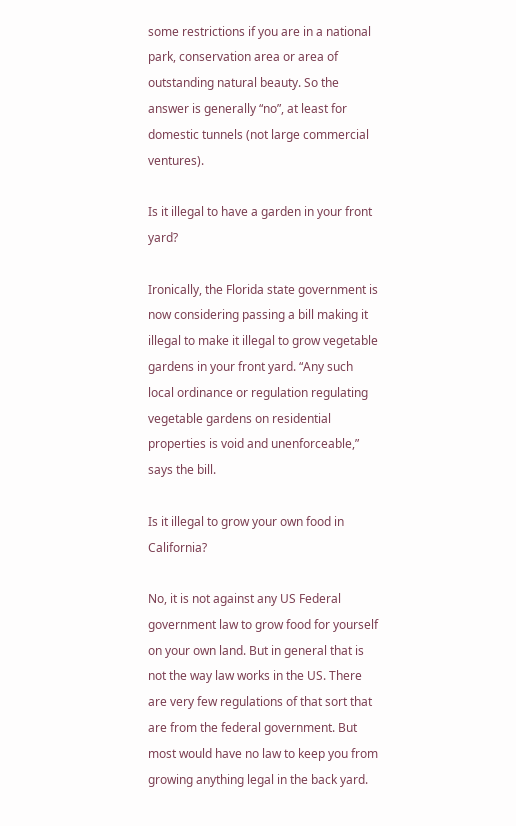some restrictions if you are in a national park, conservation area or area of outstanding natural beauty. So the answer is generally “no”, at least for domestic tunnels (not large commercial ventures).

Is it illegal to have a garden in your front yard?

Ironically, the Florida state government is now considering passing a bill making it illegal to make it illegal to grow vegetable gardens in your front yard. “Any such local ordinance or regulation regulating vegetable gardens on residential properties is void and unenforceable,” says the bill.

Is it illegal to grow your own food in California?

No, it is not against any US Federal government law to grow food for yourself on your own land. But in general that is not the way law works in the US. There are very few regulations of that sort that are from the federal government. But most would have no law to keep you from growing anything legal in the back yard.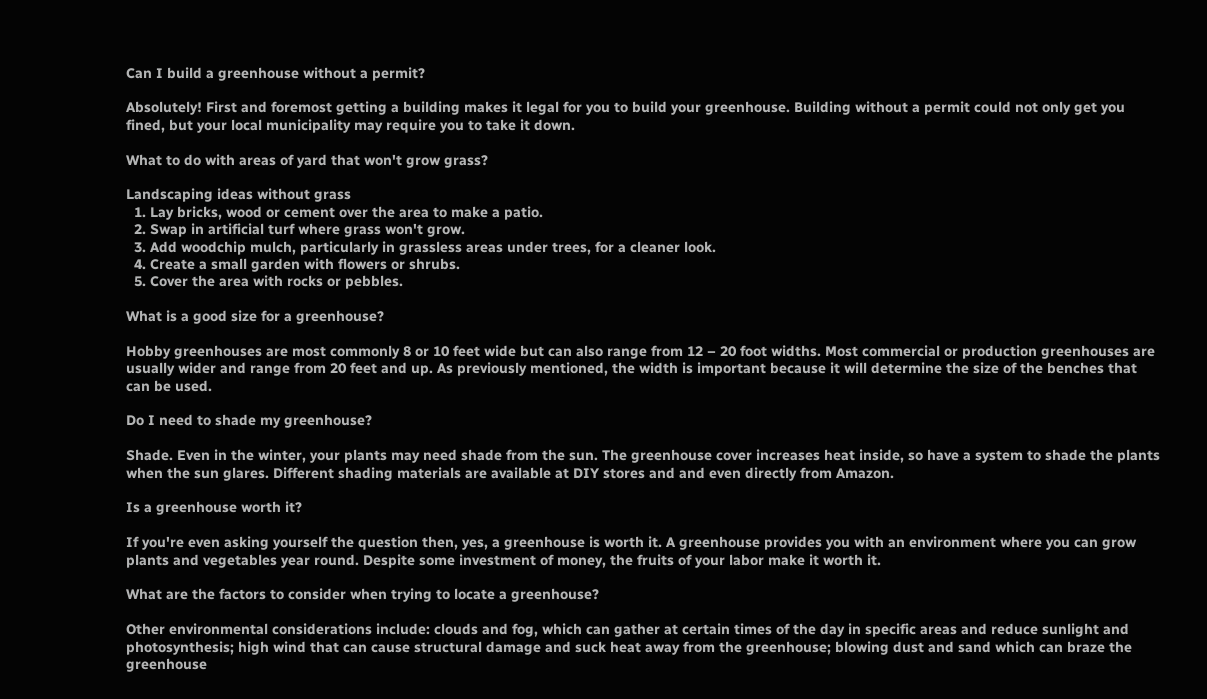Can I build a greenhouse without a permit?

Absolutely! First and foremost getting a building makes it legal for you to build your greenhouse. Building without a permit could not only get you fined, but your local municipality may require you to take it down.

What to do with areas of yard that won't grow grass?

Landscaping ideas without grass
  1. Lay bricks, wood or cement over the area to make a patio.
  2. Swap in artificial turf where grass won't grow.
  3. Add woodchip mulch, particularly in grassless areas under trees, for a cleaner look.
  4. Create a small garden with flowers or shrubs.
  5. Cover the area with rocks or pebbles.

What is a good size for a greenhouse?

Hobby greenhouses are most commonly 8 or 10 feet wide but can also range from 12 – 20 foot widths. Most commercial or production greenhouses are usually wider and range from 20 feet and up. As previously mentioned, the width is important because it will determine the size of the benches that can be used.

Do I need to shade my greenhouse?

Shade. Even in the winter, your plants may need shade from the sun. The greenhouse cover increases heat inside, so have a system to shade the plants when the sun glares. Different shading materials are available at DIY stores and and even directly from Amazon.

Is a greenhouse worth it?

If you're even asking yourself the question then, yes, a greenhouse is worth it. A greenhouse provides you with an environment where you can grow plants and vegetables year round. Despite some investment of money, the fruits of your labor make it worth it.

What are the factors to consider when trying to locate a greenhouse?

Other environmental considerations include: clouds and fog, which can gather at certain times of the day in specific areas and reduce sunlight and photosynthesis; high wind that can cause structural damage and suck heat away from the greenhouse; blowing dust and sand which can braze the greenhouse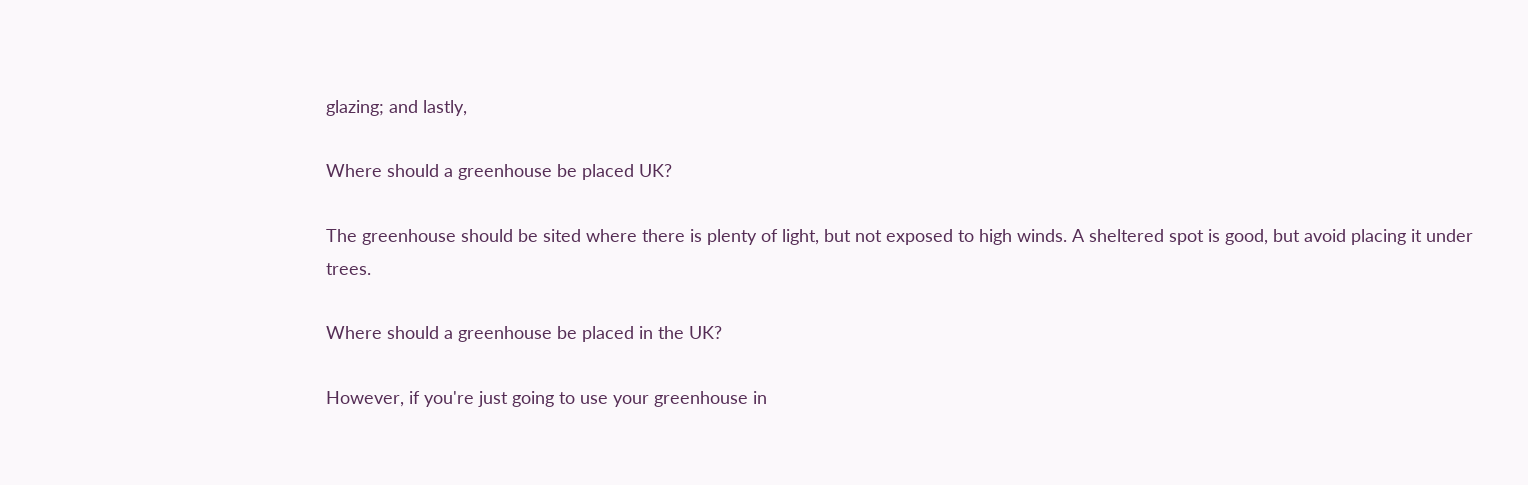glazing; and lastly,

Where should a greenhouse be placed UK?

The greenhouse should be sited where there is plenty of light, but not exposed to high winds. A sheltered spot is good, but avoid placing it under trees.

Where should a greenhouse be placed in the UK?

However, if you're just going to use your greenhouse in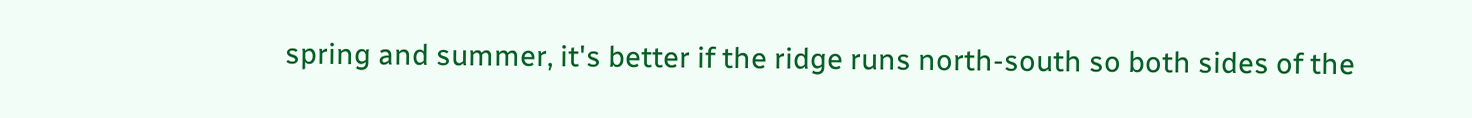spring and summer, it's better if the ridge runs north-south so both sides of the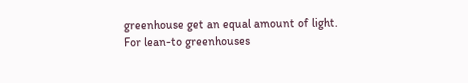greenhouse get an equal amount of light. For lean-to greenhouses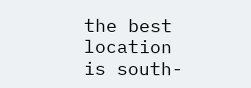the best location is south-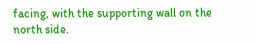facing, with the supporting wall on the north side.